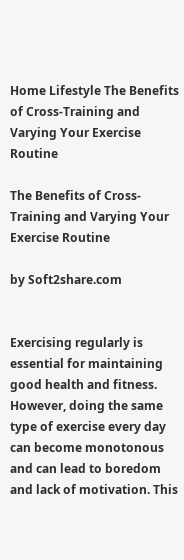Home Lifestyle The Benefits of Cross-Training and Varying Your Exercise Routine

The Benefits of Cross-Training and Varying Your Exercise Routine

by Soft2share.com


Exercising regularly is essential for maintaining good health and fitness. However, doing the same type of exercise every day can become monotonous and can lead to boredom and lack of motivation. This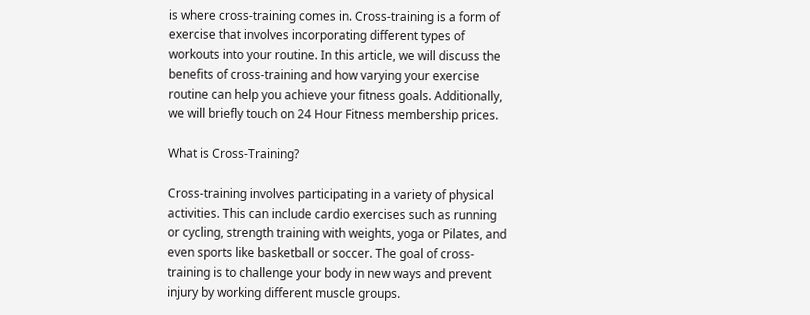is where cross-training comes in. Cross-training is a form of exercise that involves incorporating different types of workouts into your routine. In this article, we will discuss the benefits of cross-training and how varying your exercise routine can help you achieve your fitness goals. Additionally, we will briefly touch on 24 Hour Fitness membership prices.

What is Cross-Training?

Cross-training involves participating in a variety of physical activities. This can include cardio exercises such as running or cycling, strength training with weights, yoga or Pilates, and even sports like basketball or soccer. The goal of cross-training is to challenge your body in new ways and prevent injury by working different muscle groups.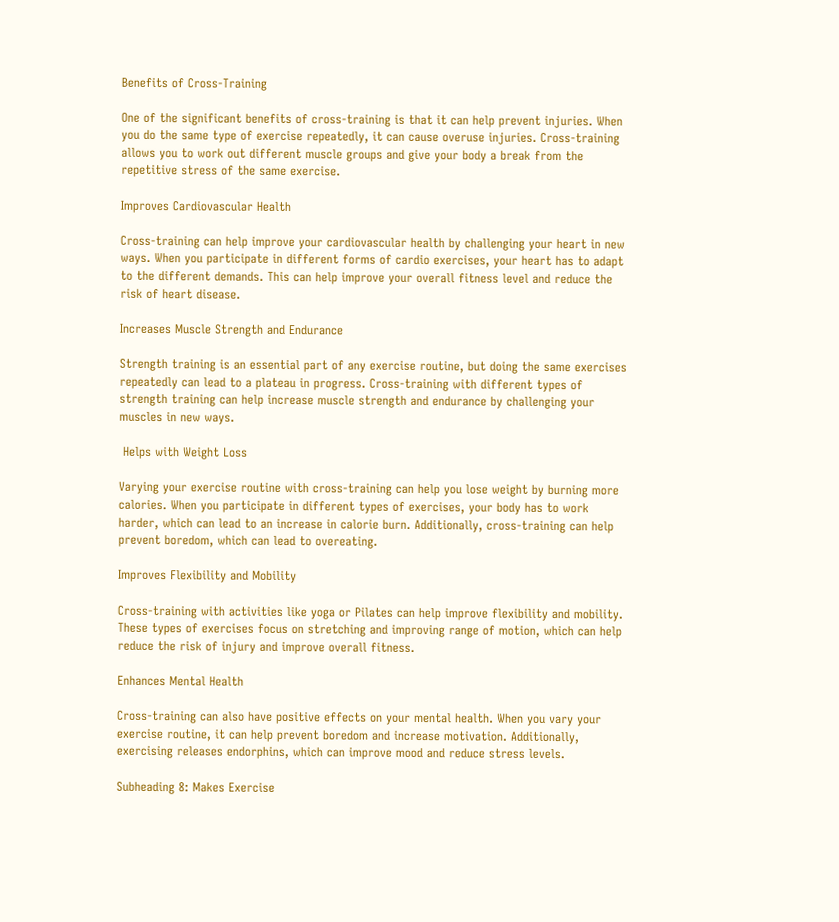Benefits of Cross-Training

One of the significant benefits of cross-training is that it can help prevent injuries. When you do the same type of exercise repeatedly, it can cause overuse injuries. Cross-training allows you to work out different muscle groups and give your body a break from the repetitive stress of the same exercise.

Improves Cardiovascular Health

Cross-training can help improve your cardiovascular health by challenging your heart in new ways. When you participate in different forms of cardio exercises, your heart has to adapt to the different demands. This can help improve your overall fitness level and reduce the risk of heart disease.

Increases Muscle Strength and Endurance

Strength training is an essential part of any exercise routine, but doing the same exercises repeatedly can lead to a plateau in progress. Cross-training with different types of strength training can help increase muscle strength and endurance by challenging your muscles in new ways.

 Helps with Weight Loss

Varying your exercise routine with cross-training can help you lose weight by burning more calories. When you participate in different types of exercises, your body has to work harder, which can lead to an increase in calorie burn. Additionally, cross-training can help prevent boredom, which can lead to overeating.

Improves Flexibility and Mobility

Cross-training with activities like yoga or Pilates can help improve flexibility and mobility. These types of exercises focus on stretching and improving range of motion, which can help reduce the risk of injury and improve overall fitness.

Enhances Mental Health

Cross-training can also have positive effects on your mental health. When you vary your exercise routine, it can help prevent boredom and increase motivation. Additionally, exercising releases endorphins, which can improve mood and reduce stress levels.

Subheading 8: Makes Exercise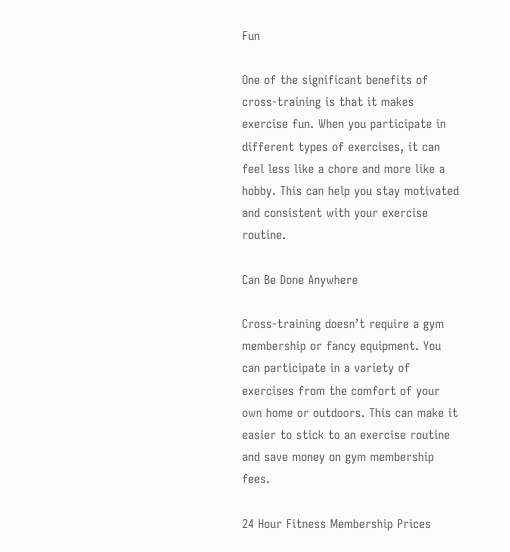Fun

One of the significant benefits of cross-training is that it makes exercise fun. When you participate in different types of exercises, it can feel less like a chore and more like a hobby. This can help you stay motivated and consistent with your exercise routine.

Can Be Done Anywhere

Cross-training doesn’t require a gym membership or fancy equipment. You can participate in a variety of exercises from the comfort of your own home or outdoors. This can make it easier to stick to an exercise routine and save money on gym membership fees.

24 Hour Fitness Membership Prices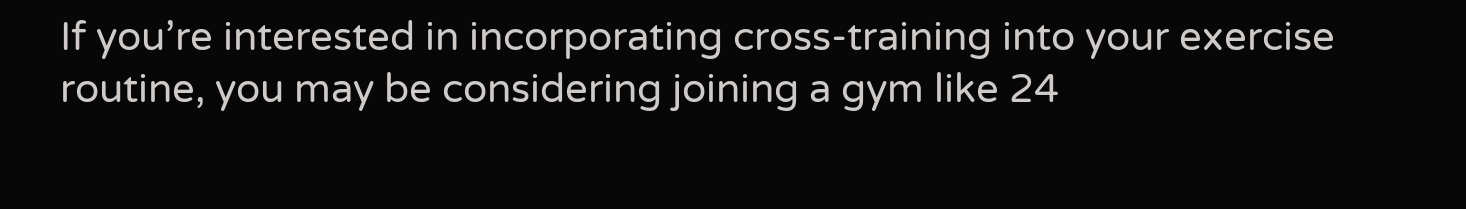If you’re interested in incorporating cross-training into your exercise routine, you may be considering joining a gym like 24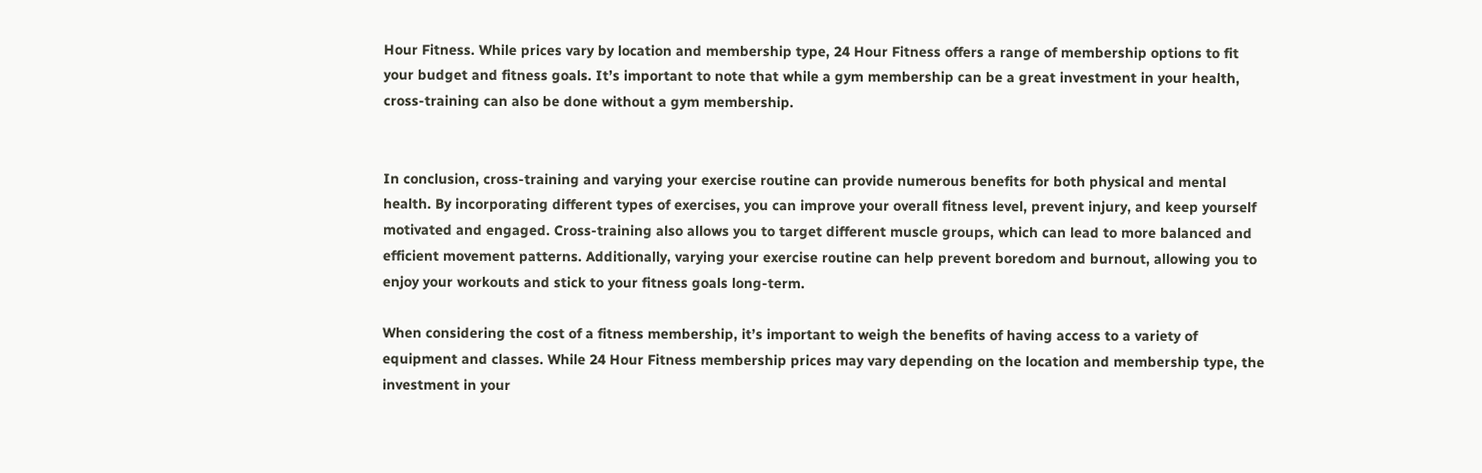Hour Fitness. While prices vary by location and membership type, 24 Hour Fitness offers a range of membership options to fit your budget and fitness goals. It’s important to note that while a gym membership can be a great investment in your health, cross-training can also be done without a gym membership.


In conclusion, cross-training and varying your exercise routine can provide numerous benefits for both physical and mental health. By incorporating different types of exercises, you can improve your overall fitness level, prevent injury, and keep yourself motivated and engaged. Cross-training also allows you to target different muscle groups, which can lead to more balanced and efficient movement patterns. Additionally, varying your exercise routine can help prevent boredom and burnout, allowing you to enjoy your workouts and stick to your fitness goals long-term.

When considering the cost of a fitness membership, it’s important to weigh the benefits of having access to a variety of equipment and classes. While 24 Hour Fitness membership prices may vary depending on the location and membership type, the investment in your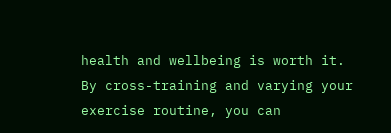health and wellbeing is worth it. By cross-training and varying your exercise routine, you can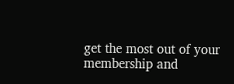get the most out of your membership and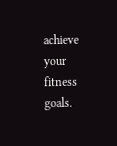achieve your fitness goals.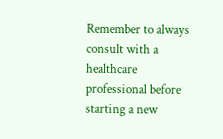Remember to always consult with a healthcare professional before starting a new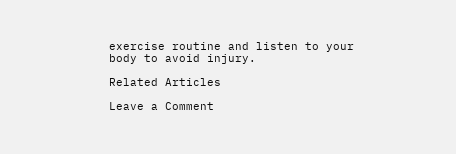exercise routine and listen to your body to avoid injury.

Related Articles

Leave a Comment